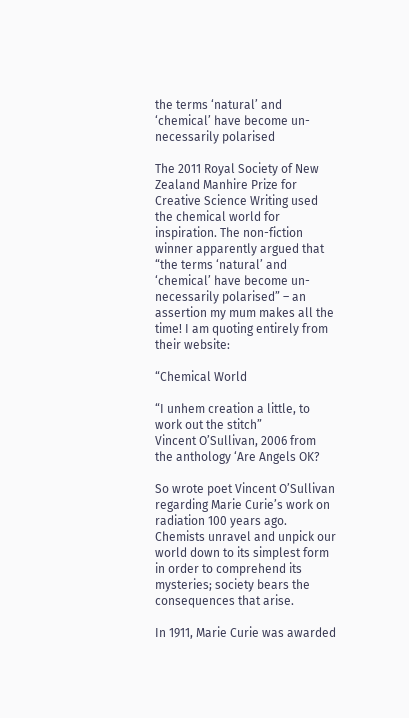the terms ‘natural’ and ‘chemical’ have become un-necessarily polarised

The 2011 Royal Society of New Zealand Manhire Prize for Creative Science Writing used the chemical world for inspiration. The non-fiction winner apparently argued that “the terms ‘natural’ and ‘chemical’ have become un-necessarily polarised” – an assertion my mum makes all the time! I am quoting entirely from their website:

“Chemical World

“I unhem creation a little, to work out the stitch”
Vincent O’Sullivan, 2006 from the anthology ‘Are Angels OK?

So wrote poet Vincent O’Sullivan regarding Marie Curie’s work on radiation 100 years ago. Chemists unravel and unpick our world down to its simplest form in order to comprehend its mysteries; society bears the consequences that arise.

In 1911, Marie Curie was awarded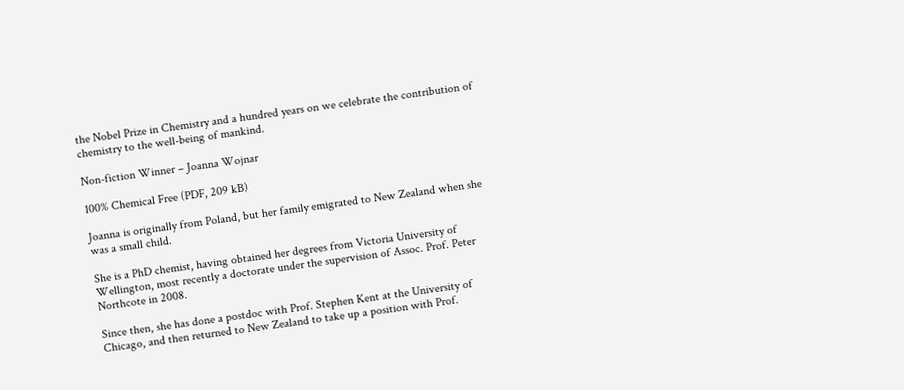the Nobel Prize in Chemistry and a hundred years on we celebrate the contribution of chemistry to the well-being of mankind.

Non-fiction Winner – Joanna Wojnar

100% Chemical Free (PDF, 209 kB)

Joanna is originally from Poland, but her family emigrated to New Zealand when she was a small child.

She is a PhD chemist, having obtained her degrees from Victoria University of Wellington, most recently a doctorate under the supervision of Assoc. Prof. Peter Northcote in 2008.

Since then, she has done a postdoc with Prof. Stephen Kent at the University of Chicago, and then returned to New Zealand to take up a position with Prof.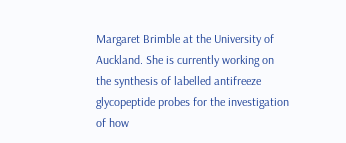Margaret Brimble at the University of Auckland. She is currently working on the synthesis of labelled antifreeze glycopeptide probes for the investigation of how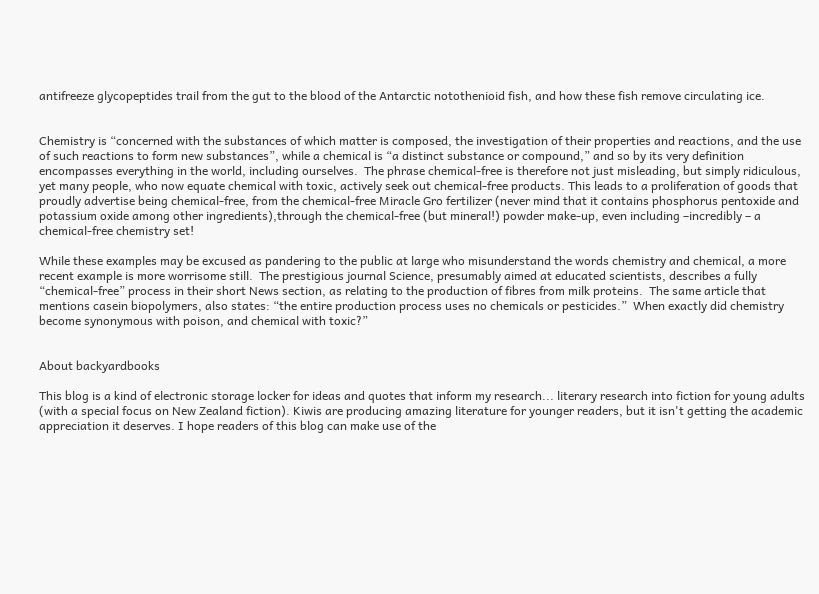antifreeze glycopeptides trail from the gut to the blood of the Antarctic notothenioid fish, and how these fish remove circulating ice.


Chemistry is “concerned with the substances of which matter is composed, the investigation of their properties and reactions, and the use of such reactions to form new substances”, while a chemical is “a distinct substance or compound,” and so by its very definition encompasses everything in the world, including ourselves.  The phrase chemical-free is therefore not just misleading, but simply ridiculous, yet many people, who now equate chemical with toxic, actively seek out chemical-free products. This leads to a proliferation of goods that proudly advertise being chemical-free, from the chemical-free Miracle Gro fertilizer (never mind that it contains phosphorus pentoxide and potassium oxide among other ingredients),through the chemical-free (but mineral!) powder make-up, even including –incredibly – a chemical-free chemistry set!

While these examples may be excused as pandering to the public at large who misunderstand the words chemistry and chemical, a more recent example is more worrisome still.  The prestigious journal Science, presumably aimed at educated scientists, describes a fully “chemical-free” process in their short News section, as relating to the production of fibres from milk proteins.  The same article that mentions casein biopolymers, also states: “the entire production process uses no chemicals or pesticides.”  When exactly did chemistry become synonymous with poison, and chemical with toxic?”


About backyardbooks

This blog is a kind of electronic storage locker for ideas and quotes that inform my research... literary research into fiction for young adults (with a special focus on New Zealand fiction). Kiwis are producing amazing literature for younger readers, but it isn't getting the academic appreciation it deserves. I hope readers of this blog can make use of the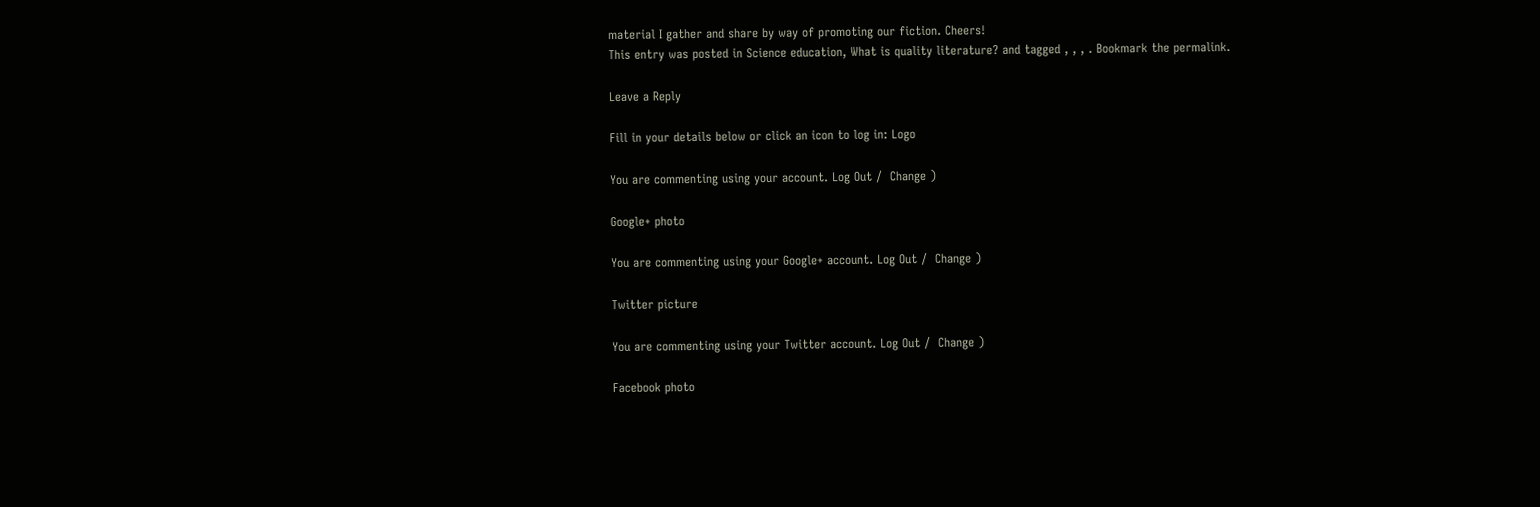material I gather and share by way of promoting our fiction. Cheers!
This entry was posted in Science education, What is quality literature? and tagged , , , . Bookmark the permalink.

Leave a Reply

Fill in your details below or click an icon to log in: Logo

You are commenting using your account. Log Out /  Change )

Google+ photo

You are commenting using your Google+ account. Log Out /  Change )

Twitter picture

You are commenting using your Twitter account. Log Out /  Change )

Facebook photo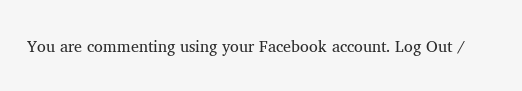You are commenting using your Facebook account. Log Out /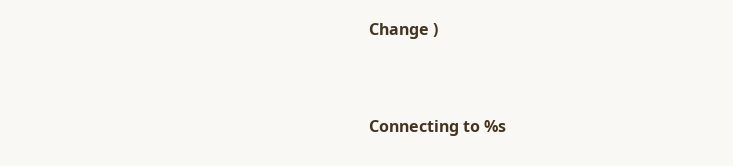Change )


Connecting to %s